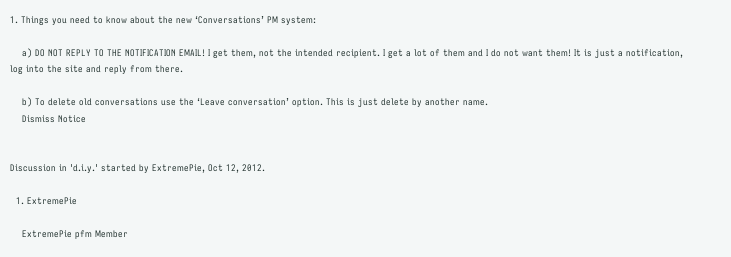1. Things you need to know about the new ‘Conversations’ PM system:

    a) DO NOT REPLY TO THE NOTIFICATION EMAIL! I get them, not the intended recipient. I get a lot of them and I do not want them! It is just a notification, log into the site and reply from there.

    b) To delete old conversations use the ‘Leave conversation’ option. This is just delete by another name.
    Dismiss Notice


Discussion in 'd.i.y.' started by ExtremePie, Oct 12, 2012.

  1. ExtremePie

    ExtremePie pfm Member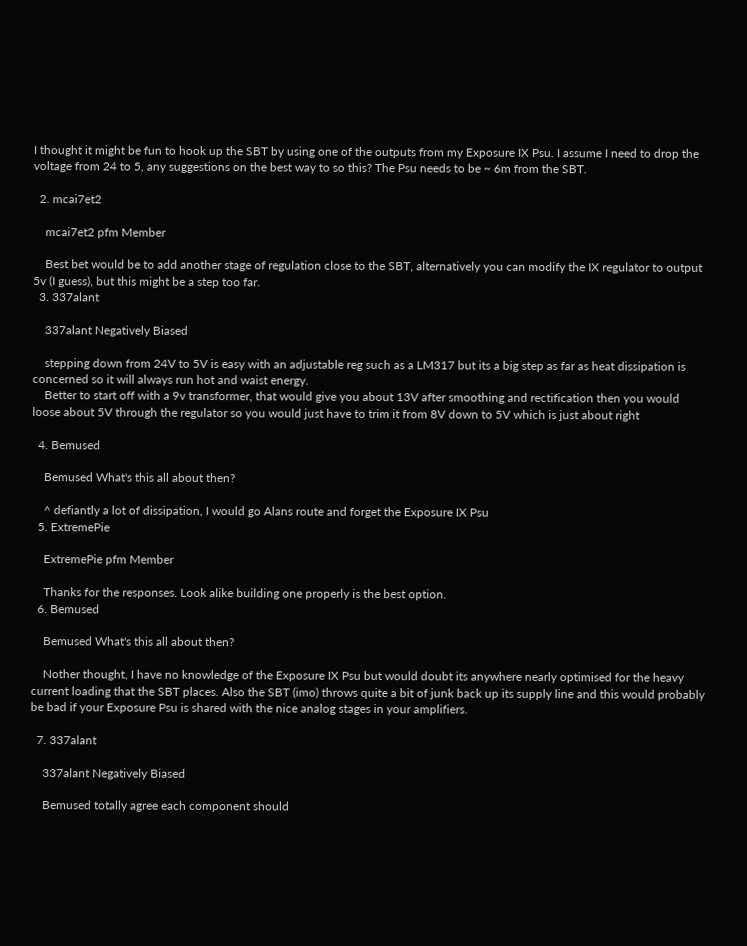I thought it might be fun to hook up the SBT by using one of the outputs from my Exposure IX Psu. I assume I need to drop the voltage from 24 to 5, any suggestions on the best way to so this? The Psu needs to be ~ 6m from the SBT.

  2. mcai7et2

    mcai7et2 pfm Member

    Best bet would be to add another stage of regulation close to the SBT, alternatively you can modify the IX regulator to output 5v (I guess), but this might be a step too far.
  3. 337alant

    337alant Negatively Biased

    stepping down from 24V to 5V is easy with an adjustable reg such as a LM317 but its a big step as far as heat dissipation is concerned so it will always run hot and waist energy.
    Better to start off with a 9v transformer, that would give you about 13V after smoothing and rectification then you would loose about 5V through the regulator so you would just have to trim it from 8V down to 5V which is just about right

  4. Bemused

    Bemused What's this all about then?

    ^ defiantly a lot of dissipation, I would go Alans route and forget the Exposure IX Psu
  5. ExtremePie

    ExtremePie pfm Member

    Thanks for the responses. Look alike building one properly is the best option.
  6. Bemused

    Bemused What's this all about then?

    Nother thought, I have no knowledge of the Exposure IX Psu but would doubt its anywhere nearly optimised for the heavy current loading that the SBT places. Also the SBT (imo) throws quite a bit of junk back up its supply line and this would probably be bad if your Exposure Psu is shared with the nice analog stages in your amplifiers.

  7. 337alant

    337alant Negatively Biased

    Bemused totally agree each component should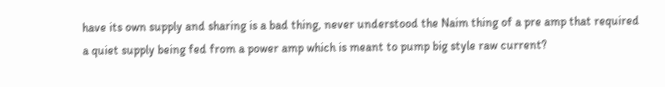have its own supply and sharing is a bad thing, never understood the Naim thing of a pre amp that required a quiet supply being fed from a power amp which is meant to pump big style raw current?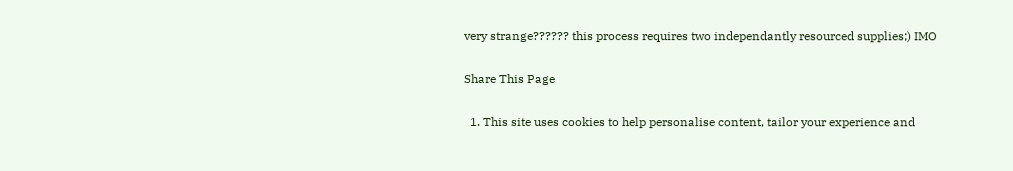very strange?????? this process requires two independantly resourced supplies;) IMO

Share This Page

  1. This site uses cookies to help personalise content, tailor your experience and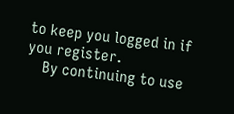to keep you logged in if you register.
    By continuing to use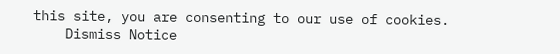this site, you are consenting to our use of cookies.
    Dismiss Notice